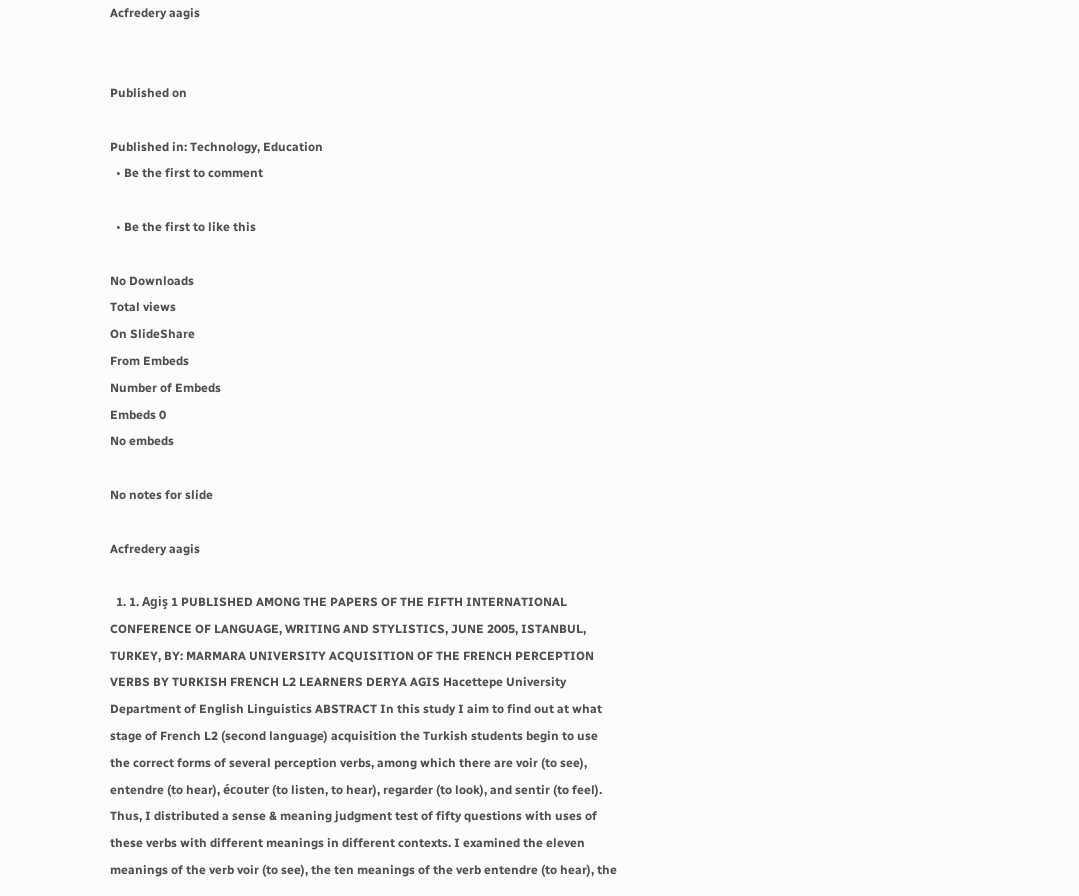Acfredery aagis


Published on

Published in: Technology, Education
  • Be the first to comment

  • Be the first to like this

No Downloads
Total views
On SlideShare
From Embeds
Number of Embeds
Embeds 0
No embeds

No notes for slide

Acfredery aagis

  1. 1. Agiş 1 PUBLISHED AMONG THE PAPERS OF THE FIFTH INTERNATIONAL CONFERENCE OF LANGUAGE, WRITING AND STYLISTICS, JUNE 2005, ISTANBUL, TURKEY, BY: MARMARA UNIVERSITY ACQUISITION OF THE FRENCH PERCEPTION VERBS BY TURKISH FRENCH L2 LEARNERS DERYA AGIS Hacettepe University Department of English Linguistics ABSTRACT In this study I aim to find out at what stage of French L2 (second language) acquisition the Turkish students begin to use the correct forms of several perception verbs, among which there are voir (to see), entendre (to hear), écouter (to listen, to hear), regarder (to look), and sentir (to feel). Thus, I distributed a sense & meaning judgment test of fifty questions with uses of these verbs with different meanings in different contexts. I examined the eleven meanings of the verb voir (to see), the ten meanings of the verb entendre (to hear), the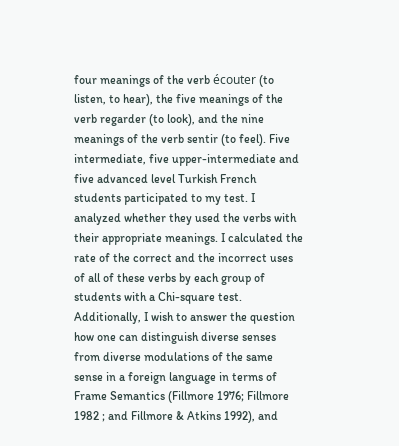four meanings of the verb écouter (to listen, to hear), the five meanings of the verb regarder (to look), and the nine meanings of the verb sentir (to feel). Five intermediate, five upper-intermediate and five advanced level Turkish French students participated to my test. I analyzed whether they used the verbs with their appropriate meanings. I calculated the rate of the correct and the incorrect uses of all of these verbs by each group of students with a Chi-square test. Additionally, I wish to answer the question how one can distinguish diverse senses from diverse modulations of the same sense in a foreign language in terms of Frame Semantics (Fillmore 1976; Fillmore 1982 ; and Fillmore & Atkins 1992), and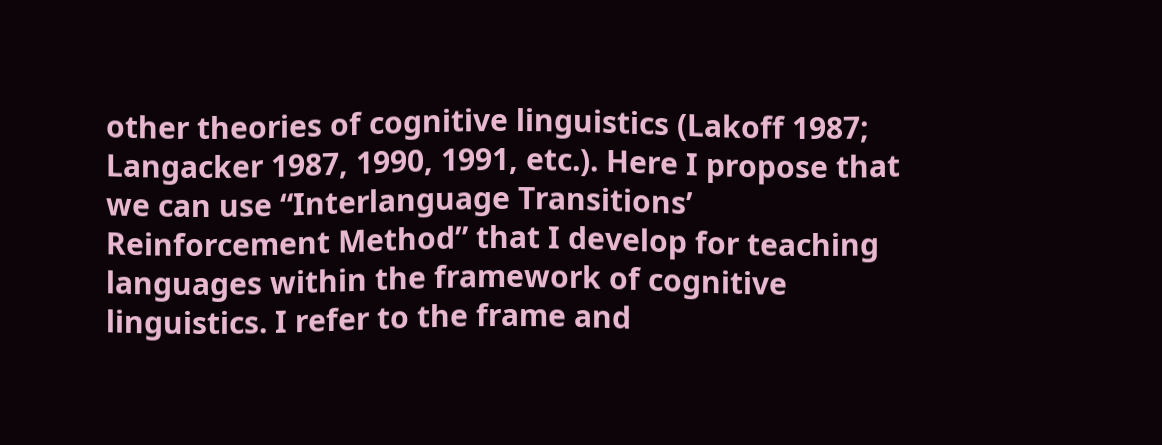other theories of cognitive linguistics (Lakoff 1987; Langacker 1987, 1990, 1991, etc.). Here I propose that we can use “Interlanguage Transitions’ Reinforcement Method” that I develop for teaching languages within the framework of cognitive linguistics. I refer to the frame and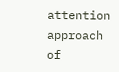attention approach of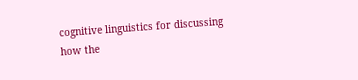cognitive linguistics for discussing how the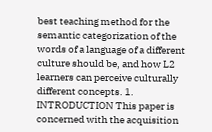best teaching method for the semantic categorization of the words of a language of a different culture should be, and how L2 learners can perceive culturally different concepts. 1. INTRODUCTION This paper is concerned with the acquisition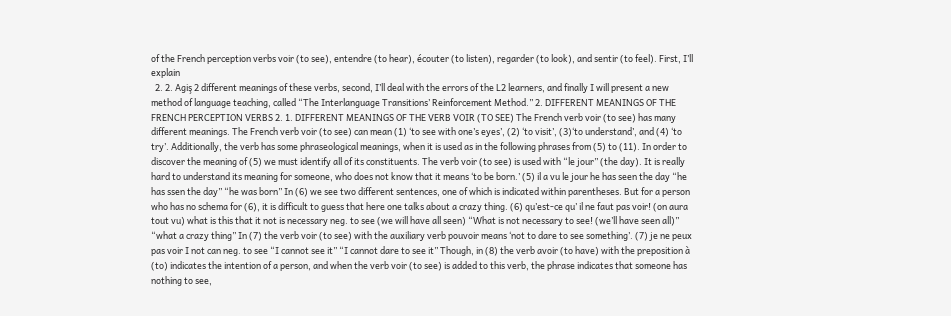of the French perception verbs voir (to see), entendre (to hear), écouter (to listen), regarder (to look), and sentir (to feel). First, I’ll explain
  2. 2. Agiş 2 different meanings of these verbs, second, I’ll deal with the errors of the L2 learners, and finally I will present a new method of language teaching, called “The Interlanguage Transitions’ Reinforcement Method.” 2. DIFFERENT MEANINGS OF THE FRENCH PERCEPTION VERBS 2. 1. DIFFERENT MEANINGS OF THE VERB VOIR (TO SEE) The French verb voir (to see) has many different meanings. The French verb voir (to see) can mean (1) ‘to see with one’s eyes’, (2) ‘to visit’, (3)‘to understand’, and (4) ‘to try’. Additionally, the verb has some phraseological meanings, when it is used as in the following phrases from (5) to (11). In order to discover the meaning of (5) we must identify all of its constituents. The verb voir (to see) is used with “le jour” (the day). It is really hard to understand its meaning for someone, who does not know that it means ‘to be born.’ (5) il a vu le jour he has seen the day “he has ssen the day” “he was born” In (6) we see two different sentences, one of which is indicated within parentheses. But for a person who has no schema for (6), it is difficult to guess that here one talks about a crazy thing. (6) qu’est-ce qu’ il ne faut pas voir! (on aura tout vu) what is this that it not is necessary neg. to see (we will have all seen) “What is not necessary to see! (we’ll have seen all)” “what a crazy thing” In (7) the verb voir (to see) with the auxiliary verb pouvoir means ‘not to dare to see something’. (7) je ne peux pas voir I not can neg. to see “I cannot see it” “I cannot dare to see it” Though, in (8) the verb avoir (to have) with the preposition à (to) indicates the intention of a person, and when the verb voir (to see) is added to this verb, the phrase indicates that someone has nothing to see,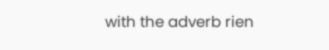with the adverb rien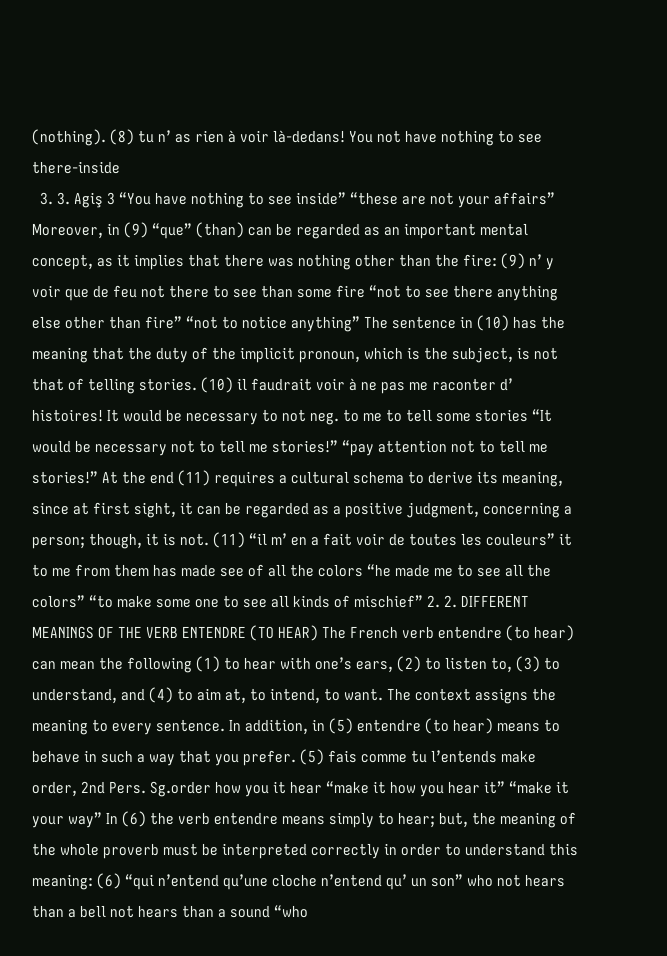(nothing). (8) tu n’ as rien à voir là-dedans! You not have nothing to see there-inside
  3. 3. Agiş 3 “You have nothing to see inside” “these are not your affairs” Moreover, in (9) “que” (than) can be regarded as an important mental concept, as it implies that there was nothing other than the fire: (9) n’ y voir que de feu not there to see than some fire “not to see there anything else other than fire” “not to notice anything” The sentence in (10) has the meaning that the duty of the implicit pronoun, which is the subject, is not that of telling stories. (10) il faudrait voir à ne pas me raconter d’ histoires! It would be necessary to not neg. to me to tell some stories “It would be necessary not to tell me stories!” “pay attention not to tell me stories!” At the end (11) requires a cultural schema to derive its meaning, since at first sight, it can be regarded as a positive judgment, concerning a person; though, it is not. (11) “il m’ en a fait voir de toutes les couleurs” it to me from them has made see of all the colors “he made me to see all the colors” “to make some one to see all kinds of mischief” 2. 2. DIFFERENT MEANINGS OF THE VERB ENTENDRE (TO HEAR) The French verb entendre (to hear) can mean the following (1) to hear with one’s ears, (2) to listen to, (3) to understand, and (4) to aim at, to intend, to want. The context assigns the meaning to every sentence. In addition, in (5) entendre (to hear) means to behave in such a way that you prefer. (5) fais comme tu l’entends make order, 2nd Pers. Sg.order how you it hear “make it how you hear it” “make it your way” In (6) the verb entendre means simply to hear; but, the meaning of the whole proverb must be interpreted correctly in order to understand this meaning: (6) “qui n’entend qu’une cloche n’entend qu’ un son” who not hears than a bell not hears than a sound “who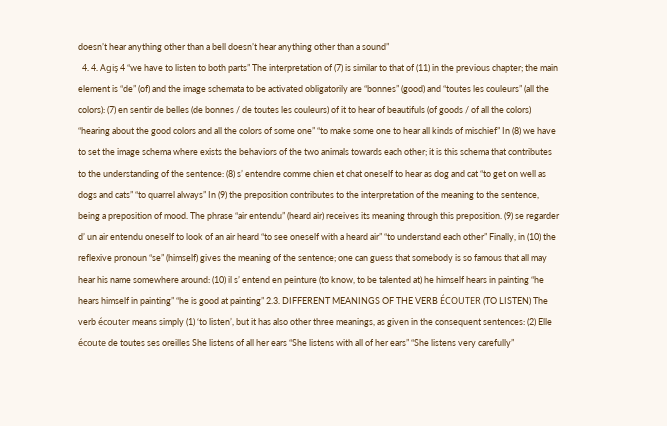doesn’t hear anything other than a bell doesn’t hear anything other than a sound”
  4. 4. Agiş 4 “we have to listen to both parts” The interpretation of (7) is similar to that of (11) in the previous chapter; the main element is “de” (of) and the image schemata to be activated obligatorily are “bonnes” (good) and “toutes les couleurs” (all the colors): (7) en sentir de belles (de bonnes / de toutes les couleurs) of it to hear of beautifuls (of goods / of all the colors) “hearing about the good colors and all the colors of some one” “to make some one to hear all kinds of mischief” In (8) we have to set the image schema where exists the behaviors of the two animals towards each other; it is this schema that contributes to the understanding of the sentence: (8) s’ entendre comme chien et chat oneself to hear as dog and cat “to get on well as dogs and cats” “to quarrel always” In (9) the preposition contributes to the interpretation of the meaning to the sentence, being a preposition of mood. The phrase “air entendu” (heard air) receives its meaning through this preposition. (9) se regarder d’ un air entendu oneself to look of an air heard “to see oneself with a heard air” “to understand each other” Finally, in (10) the reflexive pronoun “se” (himself) gives the meaning of the sentence; one can guess that somebody is so famous that all may hear his name somewhere around: (10) il s’ entend en peinture (to know, to be talented at) he himself hears in painting “he hears himself in painting” “he is good at painting” 2.3. DIFFERENT MEANINGS OF THE VERB ÉCOUTER (TO LISTEN) The verb écouter means simply (1) ‘to listen’, but it has also other three meanings, as given in the consequent sentences: (2) Elle écoute de toutes ses oreilles She listens of all her ears “She listens with all of her ears” “She listens very carefully”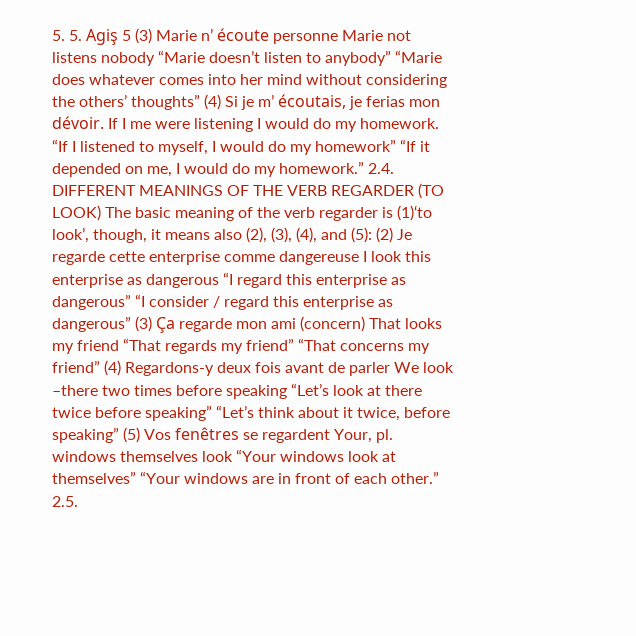5. 5. Agiş 5 (3) Marie n’ écoute personne Marie not listens nobody “Marie doesn’t listen to anybody” “Marie does whatever comes into her mind without considering the others’ thoughts” (4) Si je m’ écoutais, je ferias mon dévoir. If I me were listening I would do my homework. “If I listened to myself, I would do my homework” “If it depended on me, I would do my homework.” 2.4. DIFFERENT MEANINGS OF THE VERB REGARDER (TO LOOK) The basic meaning of the verb regarder is (1)‘to look’, though, it means also (2), (3), (4), and (5): (2) Je regarde cette enterprise comme dangereuse I look this enterprise as dangerous “I regard this enterprise as dangerous” “I consider / regard this enterprise as dangerous” (3) Ça regarde mon ami (concern) That looks my friend “That regards my friend” “That concerns my friend” (4) Regardons-y deux fois avant de parler We look –there two times before speaking “Let’s look at there twice before speaking” “Let’s think about it twice, before speaking” (5) Vos fenêtres se regardent Your, pl. windows themselves look “Your windows look at themselves” “Your windows are in front of each other.” 2.5.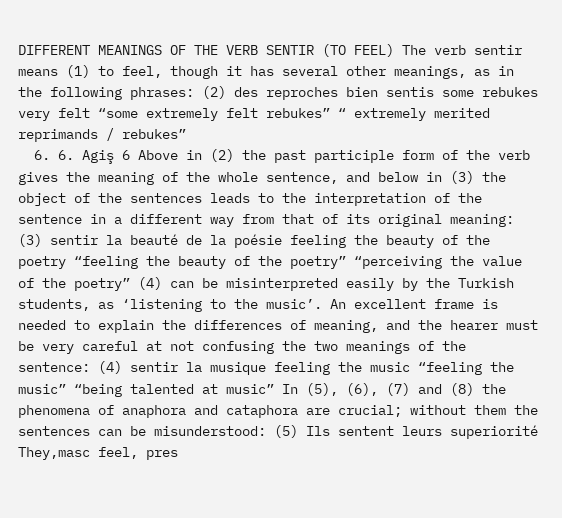DIFFERENT MEANINGS OF THE VERB SENTIR (TO FEEL) The verb sentir means (1) to feel, though it has several other meanings, as in the following phrases: (2) des reproches bien sentis some rebukes very felt “some extremely felt rebukes” “ extremely merited reprimands / rebukes”
  6. 6. Agiş 6 Above in (2) the past participle form of the verb gives the meaning of the whole sentence, and below in (3) the object of the sentences leads to the interpretation of the sentence in a different way from that of its original meaning: (3) sentir la beauté de la poésie feeling the beauty of the poetry “feeling the beauty of the poetry” “perceiving the value of the poetry” (4) can be misinterpreted easily by the Turkish students, as ‘listening to the music’. An excellent frame is needed to explain the differences of meaning, and the hearer must be very careful at not confusing the two meanings of the sentence: (4) sentir la musique feeling the music “feeling the music” “being talented at music” In (5), (6), (7) and (8) the phenomena of anaphora and cataphora are crucial; without them the sentences can be misunderstood: (5) Ils sentent leurs superiorité They,masc feel, pres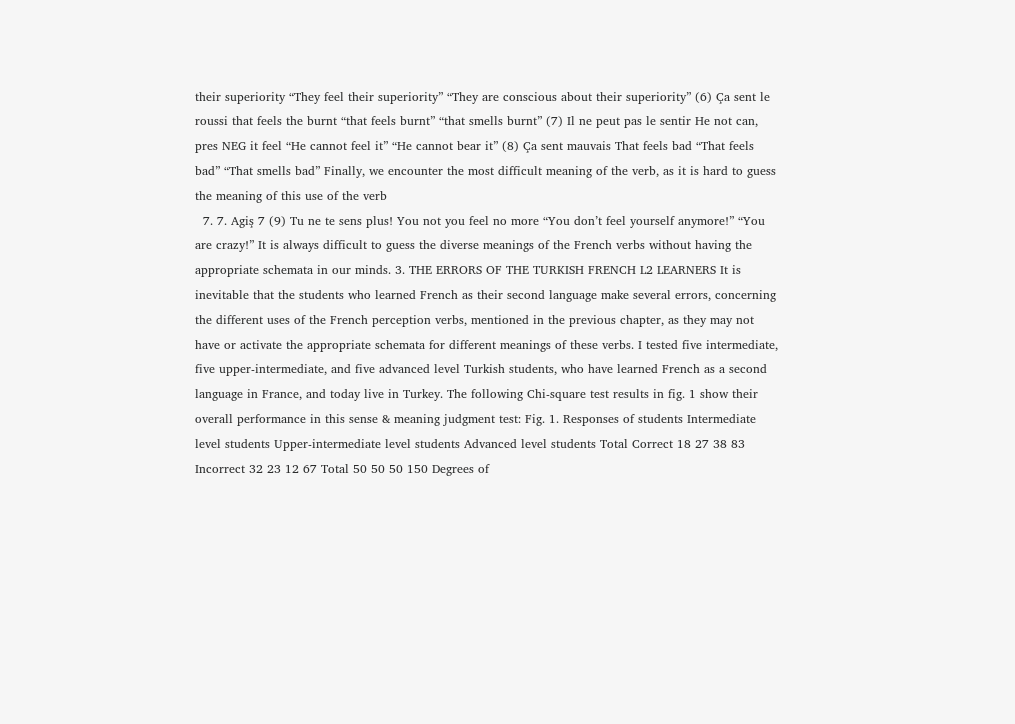their superiority “They feel their superiority” “They are conscious about their superiority” (6) Ça sent le roussi that feels the burnt “that feels burnt” “that smells burnt” (7) Il ne peut pas le sentir He not can, pres NEG it feel “He cannot feel it” “He cannot bear it” (8) Ça sent mauvais That feels bad “That feels bad” “That smells bad” Finally, we encounter the most difficult meaning of the verb, as it is hard to guess the meaning of this use of the verb
  7. 7. Agiş 7 (9) Tu ne te sens plus! You not you feel no more “You don’t feel yourself anymore!” “You are crazy!” It is always difficult to guess the diverse meanings of the French verbs without having the appropriate schemata in our minds. 3. THE ERRORS OF THE TURKISH FRENCH L2 LEARNERS It is inevitable that the students who learned French as their second language make several errors, concerning the different uses of the French perception verbs, mentioned in the previous chapter, as they may not have or activate the appropriate schemata for different meanings of these verbs. I tested five intermediate, five upper-intermediate, and five advanced level Turkish students, who have learned French as a second language in France, and today live in Turkey. The following Chi-square test results in fig. 1 show their overall performance in this sense & meaning judgment test: Fig. 1. Responses of students Intermediate level students Upper-intermediate level students Advanced level students Total Correct 18 27 38 83 Incorrect 32 23 12 67 Total 50 50 50 150 Degrees of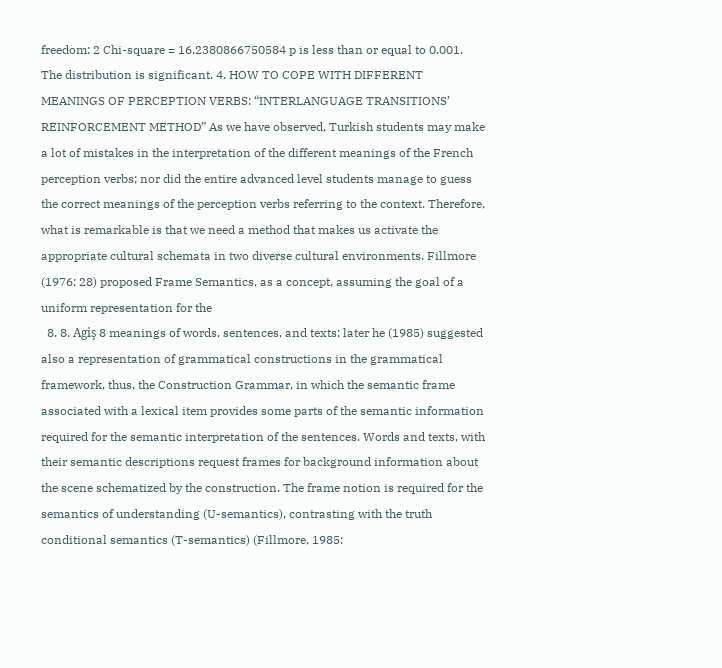freedom: 2 Chi-square = 16.2380866750584 p is less than or equal to 0.001. The distribution is significant. 4. HOW TO COPE WITH DIFFERENT MEANINGS OF PERCEPTION VERBS: “INTERLANGUAGE TRANSITIONS’ REINFORCEMENT METHOD” As we have observed, Turkish students may make a lot of mistakes in the interpretation of the different meanings of the French perception verbs; nor did the entire advanced level students manage to guess the correct meanings of the perception verbs referring to the context. Therefore, what is remarkable is that we need a method that makes us activate the appropriate cultural schemata in two diverse cultural environments. Fillmore (1976: 28) proposed Frame Semantics, as a concept, assuming the goal of a uniform representation for the
  8. 8. Agiş 8 meanings of words, sentences, and texts; later he (1985) suggested also a representation of grammatical constructions in the grammatical framework, thus, the Construction Grammar, in which the semantic frame associated with a lexical item provides some parts of the semantic information required for the semantic interpretation of the sentences. Words and texts, with their semantic descriptions request frames for background information about the scene schematized by the construction. The frame notion is required for the semantics of understanding (U-semantics), contrasting with the truth conditional semantics (T-semantics) (Fillmore, 1985: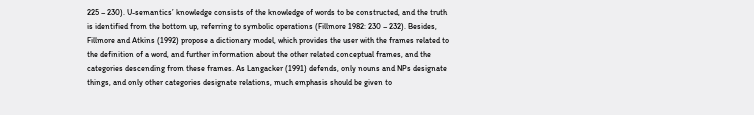225 – 230). U-semantics’ knowledge consists of the knowledge of words to be constructed, and the truth is identified from the bottom up, referring to symbolic operations (Fillmore 1982: 230 – 232). Besides, Fillmore and Atkins (1992) propose a dictionary model, which provides the user with the frames related to the definition of a word, and further information about the other related conceptual frames, and the categories descending from these frames. As Langacker (1991) defends, only nouns and NPs designate things, and only other categories designate relations, much emphasis should be given to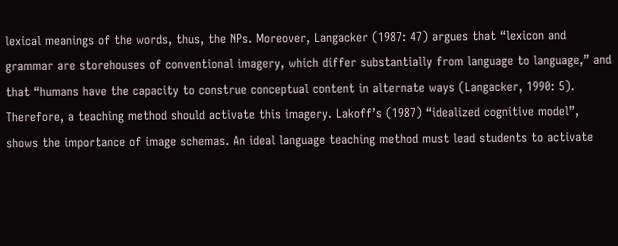lexical meanings of the words, thus, the NPs. Moreover, Langacker (1987: 47) argues that “lexicon and grammar are storehouses of conventional imagery, which differ substantially from language to language,” and that “humans have the capacity to construe conceptual content in alternate ways (Langacker, 1990: 5). Therefore, a teaching method should activate this imagery. Lakoff’s (1987) “idealized cognitive model”, shows the importance of image schemas. An ideal language teaching method must lead students to activate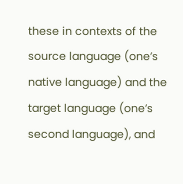these in contexts of the source language (one’s native language) and the target language (one’s second language), and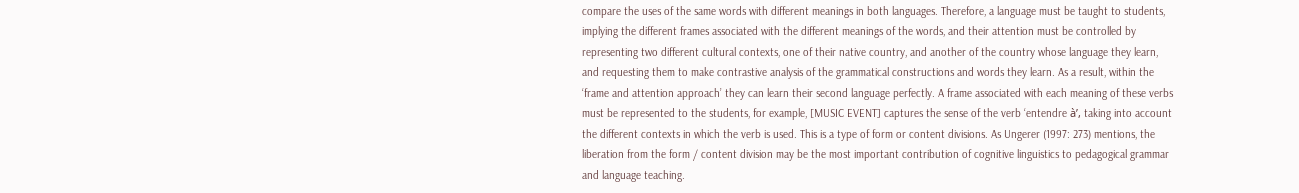compare the uses of the same words with different meanings in both languages. Therefore, a language must be taught to students, implying the different frames associated with the different meanings of the words, and their attention must be controlled by representing two different cultural contexts, one of their native country, and another of the country whose language they learn, and requesting them to make contrastive analysis of the grammatical constructions and words they learn. As a result, within the ‘frame and attention approach’ they can learn their second language perfectly. A frame associated with each meaning of these verbs must be represented to the students, for example, [MUSIC EVENT] captures the sense of the verb ‘entendre à’, taking into account the different contexts in which the verb is used. This is a type of form or content divisions. As Ungerer (1997: 273) mentions, the liberation from the form / content division may be the most important contribution of cognitive linguistics to pedagogical grammar and language teaching.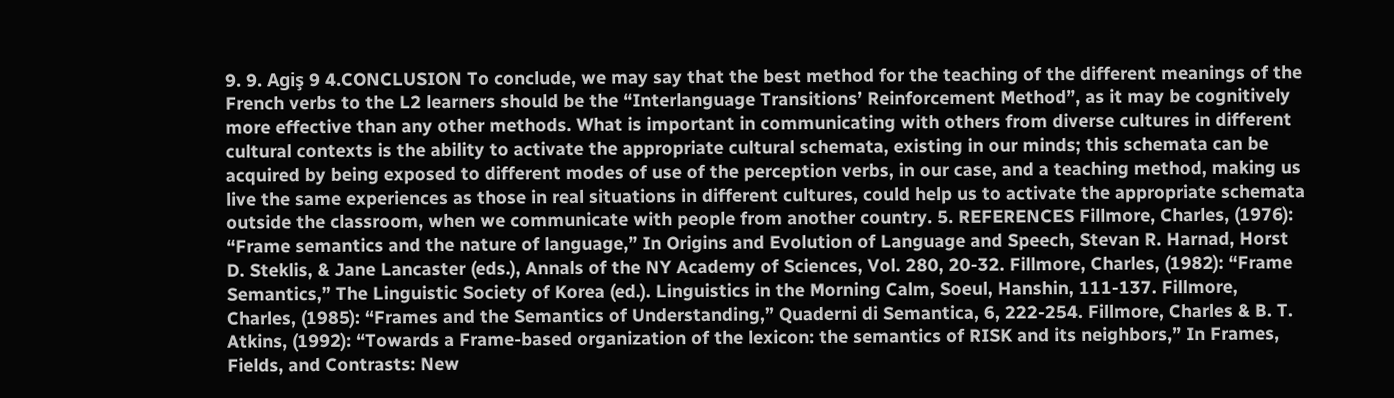9. 9. Agiş 9 4.CONCLUSION To conclude, we may say that the best method for the teaching of the different meanings of the French verbs to the L2 learners should be the “Interlanguage Transitions’ Reinforcement Method”, as it may be cognitively more effective than any other methods. What is important in communicating with others from diverse cultures in different cultural contexts is the ability to activate the appropriate cultural schemata, existing in our minds; this schemata can be acquired by being exposed to different modes of use of the perception verbs, in our case, and a teaching method, making us live the same experiences as those in real situations in different cultures, could help us to activate the appropriate schemata outside the classroom, when we communicate with people from another country. 5. REFERENCES Fillmore, Charles, (1976): “Frame semantics and the nature of language,” In Origins and Evolution of Language and Speech, Stevan R. Harnad, Horst D. Steklis, & Jane Lancaster (eds.), Annals of the NY Academy of Sciences, Vol. 280, 20-32. Fillmore, Charles, (1982): “Frame Semantics,” The Linguistic Society of Korea (ed.). Linguistics in the Morning Calm, Soeul, Hanshin, 111-137. Fillmore, Charles, (1985): “Frames and the Semantics of Understanding,” Quaderni di Semantica, 6, 222-254. Fillmore, Charles & B. T. Atkins, (1992): “Towards a Frame-based organization of the lexicon: the semantics of RISK and its neighbors,” In Frames, Fields, and Contrasts: New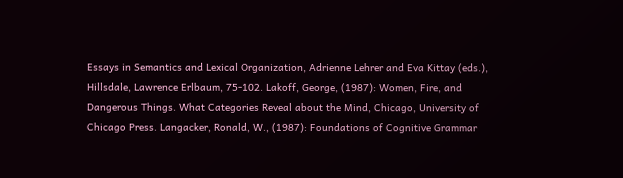Essays in Semantics and Lexical Organization, Adrienne Lehrer and Eva Kittay (eds.), Hillsdale, Lawrence Erlbaum, 75-102. Lakoff, George, (1987): Women, Fire, and Dangerous Things. What Categories Reveal about the Mind, Chicago, University of Chicago Press. Langacker, Ronald, W., (1987): Foundations of Cognitive Grammar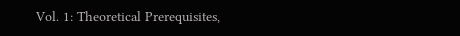Vol. 1: Theoretical Prerequisites,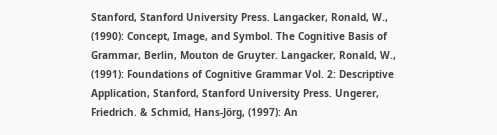Stanford, Stanford University Press. Langacker, Ronald, W., (1990): Concept, Image, and Symbol. The Cognitive Basis of Grammar, Berlin, Mouton de Gruyter. Langacker, Ronald, W., (1991): Foundations of Cognitive Grammar Vol. 2: Descriptive Application, Stanford, Stanford University Press. Ungerer, Friedrich. & Schmid, Hans-Jörg, (1997): An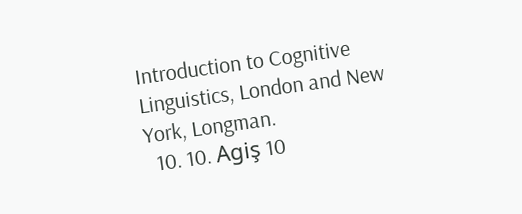Introduction to Cognitive Linguistics, London and New York, Longman.
  10. 10. Agiş 10